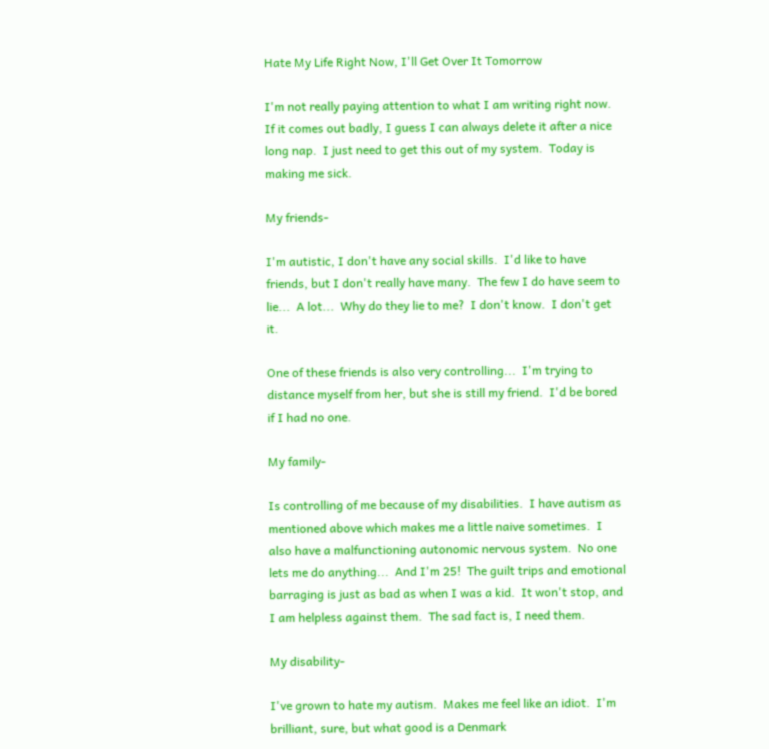Hate My Life Right Now, I'll Get Over It Tomorrow

I'm not really paying attention to what I am writing right now.  If it comes out badly, I guess I can always delete it after a nice long nap.  I just need to get this out of my system.  Today is making me sick.

My friends-

I'm autistic, I don't have any social skills.  I'd like to have friends, but I don't really have many.  The few I do have seem to lie...  A lot...  Why do they lie to me?  I don't know.  I don't get it.

One of these friends is also very controlling...  I'm trying to distance myself from her, but she is still my friend.  I'd be bored if I had no one.

My family-

Is controlling of me because of my disabilities.  I have autism as mentioned above which makes me a little naive sometimes.  I also have a malfunctioning autonomic nervous system.  No one lets me do anything...  And I'm 25!  The guilt trips and emotional barraging is just as bad as when I was a kid.  It won't stop, and I am helpless against them.  The sad fact is, I need them.

My disability-

I've grown to hate my autism.  Makes me feel like an idiot.  I'm brilliant, sure, but what good is a Denmark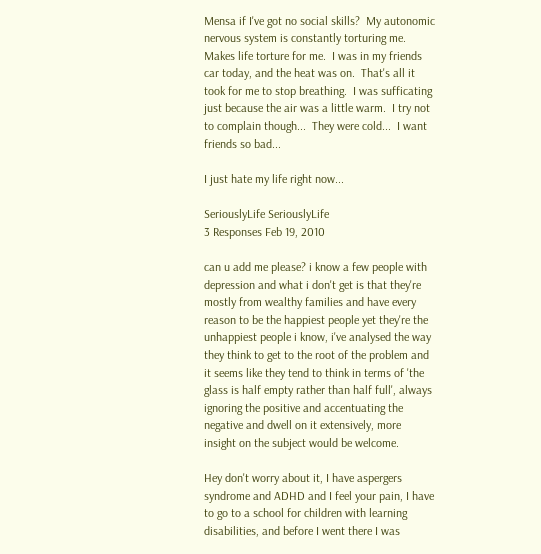Mensa if I've got no social skills?  My autonomic nervous system is constantly torturing me.  Makes life torture for me.  I was in my friends car today, and the heat was on.  That's all it took for me to stop breathing.  I was sufficating just because the air was a little warm.  I try not to complain though...  They were cold...  I want friends so bad...

I just hate my life right now...

SeriouslyLife SeriouslyLife
3 Responses Feb 19, 2010

can u add me please? i know a few people with depression and what i don't get is that they're mostly from wealthy families and have every reason to be the happiest people yet they're the unhappiest people i know, i've analysed the way they think to get to the root of the problem and it seems like they tend to think in terms of 'the glass is half empty rather than half full', always ignoring the positive and accentuating the negative and dwell on it extensively, more insight on the subject would be welcome.

Hey don't worry about it, I have aspergers syndrome and ADHD and I feel your pain, I have to go to a school for children with learning disabilities, and before I went there I was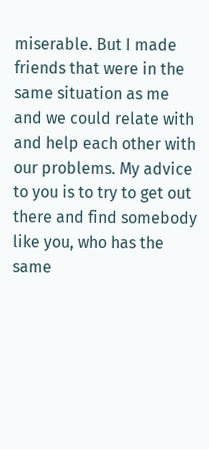miserable. But I made friends that were in the same situation as me and we could relate with and help each other with our problems. My advice to you is to try to get out there and find somebody like you, who has the same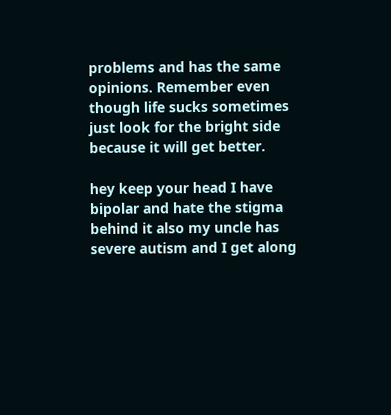problems and has the same opinions. Remember even though life sucks sometimes just look for the bright side because it will get better.

hey keep your head I have bipolar and hate the stigma behind it also my uncle has severe autism and I get along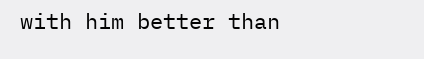with him better than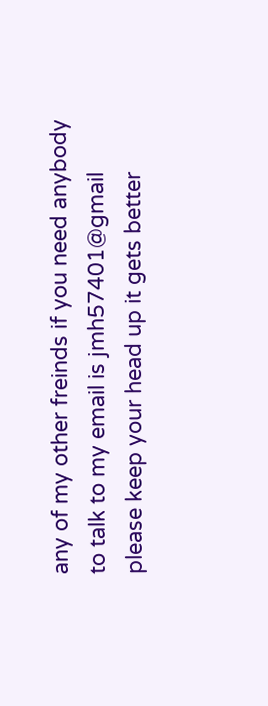any of my other freinds if you need anybody to talk to my email is jmh57401@gmail please keep your head up it gets better